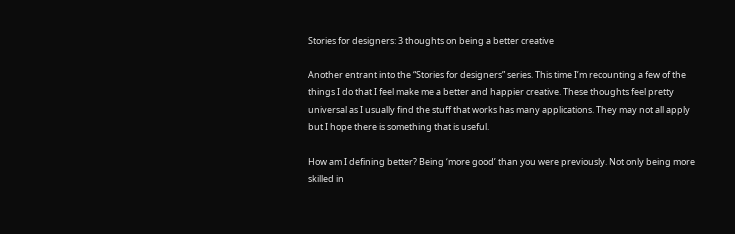Stories for designers: 3 thoughts on being a better creative

Another entrant into the “Stories for designers” series. This time I’m recounting a few of the things I do that I feel make me a better and happier creative. These thoughts feel pretty universal as I usually find the stuff that works has many applications. They may not all apply but I hope there is something that is useful.

How am I defining better? Being ‘more good’ than you were previously. Not only being more skilled in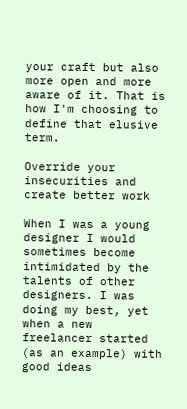your craft but also more open and more aware of it. That is how I'm choosing to define that elusive term.

Override your insecurities and create better work

When I was a young designer I would sometimes become intimidated by the talents of other designers. I was doing my best, yet when a new freelancer started (as an example) with good ideas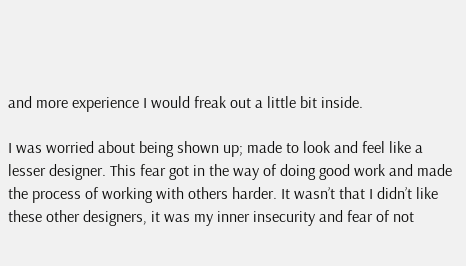and more experience I would freak out a little bit inside.

I was worried about being shown up; made to look and feel like a lesser designer. This fear got in the way of doing good work and made the process of working with others harder. It wasn’t that I didn’t like these other designers, it was my inner insecurity and fear of not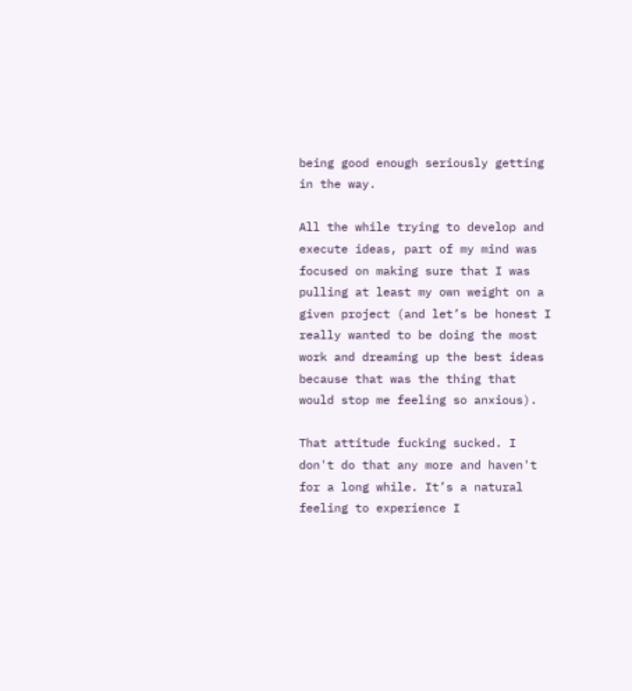being good enough seriously getting in the way.

All the while trying to develop and execute ideas, part of my mind was focused on making sure that I was pulling at least my own weight on a given project (and let’s be honest I really wanted to be doing the most work and dreaming up the best ideas because that was the thing that would stop me feeling so anxious).

That attitude fucking sucked. I don't do that any more and haven't for a long while. It’s a natural feeling to experience I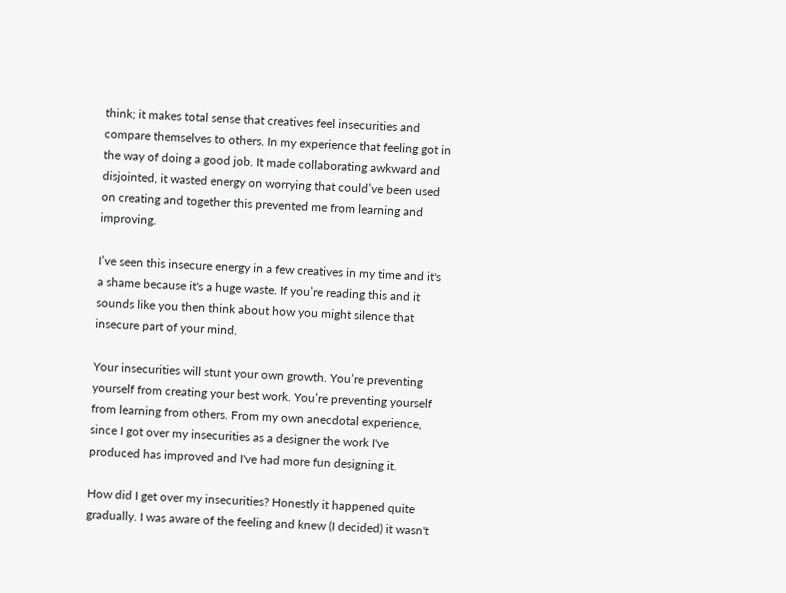think; it makes total sense that creatives feel insecurities and compare themselves to others. In my experience that feeling got in the way of doing a good job. It made collaborating awkward and disjointed, it wasted energy on worrying that could’ve been used on creating and together this prevented me from learning and improving.

I’ve seen this insecure energy in a few creatives in my time and it's a shame because it's a huge waste. If you’re reading this and it sounds like you then think about how you might silence that insecure part of your mind.

Your insecurities will stunt your own growth. You’re preventing yourself from creating your best work. You’re preventing yourself from learning from others. From my own anecdotal experience, since I got over my insecurities as a designer the work I've produced has improved and I've had more fun designing it.

How did I get over my insecurities? Honestly it happened quite gradually. I was aware of the feeling and knew (I decided) it wasn't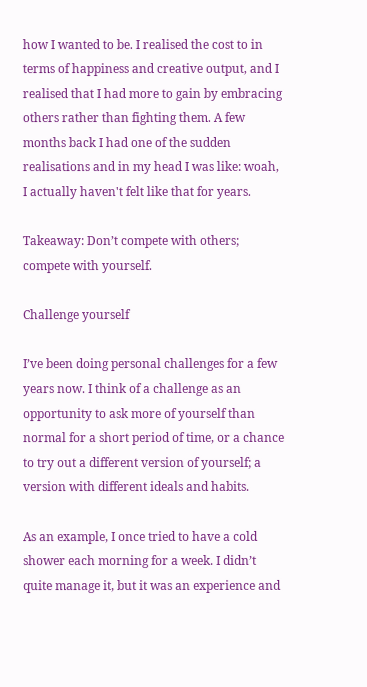how I wanted to be. I realised the cost to in terms of happiness and creative output, and I realised that I had more to gain by embracing others rather than fighting them. A few months back I had one of the sudden realisations and in my head I was like: woah, I actually haven't felt like that for years.

Takeaway: Don’t compete with others; compete with yourself.

Challenge yourself

I’ve been doing personal challenges for a few years now. I think of a challenge as an opportunity to ask more of yourself than normal for a short period of time, or a chance to try out a different version of yourself; a version with different ideals and habits.

As an example, I once tried to have a cold shower each morning for a week. I didn’t quite manage it, but it was an experience and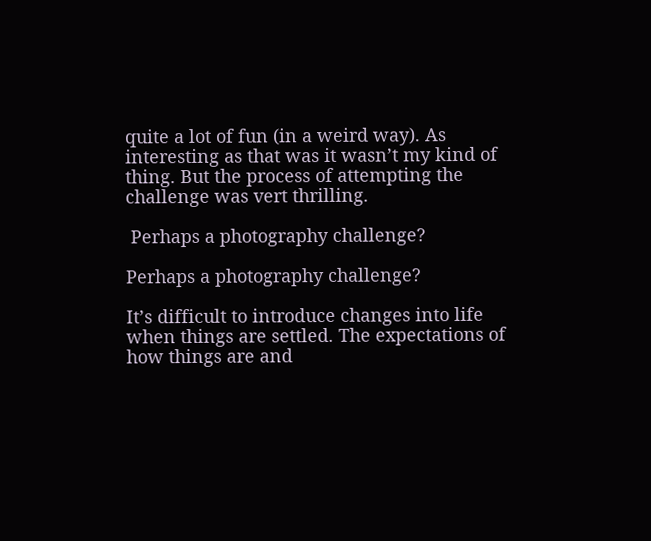quite a lot of fun (in a weird way). As interesting as that was it wasn’t my kind of thing. But the process of attempting the challenge was vert thrilling.

 Perhaps a photography challenge?

Perhaps a photography challenge?

It’s difficult to introduce changes into life when things are settled. The expectations of how things are and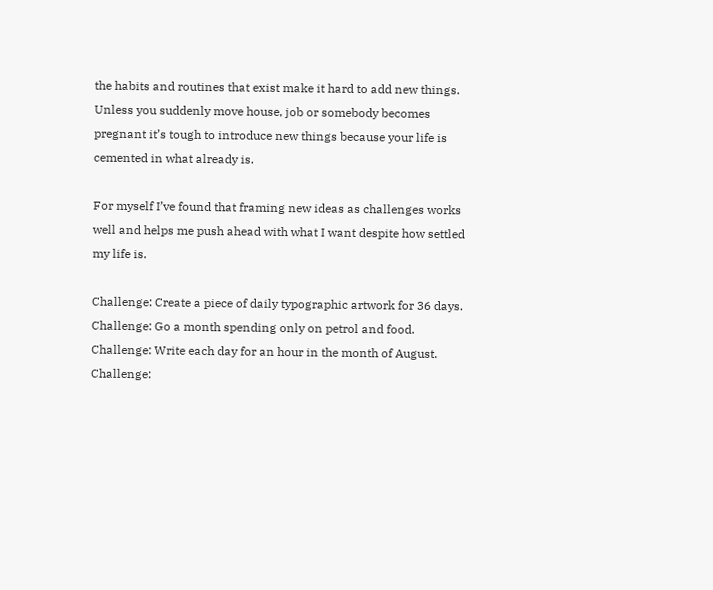the habits and routines that exist make it hard to add new things. Unless you suddenly move house, job or somebody becomes pregnant it’s tough to introduce new things because your life is cemented in what already is.

For myself I’ve found that framing new ideas as challenges works well and helps me push ahead with what I want despite how settled my life is.

Challenge: Create a piece of daily typographic artwork for 36 days.
Challenge: Go a month spending only on petrol and food.
Challenge: Write each day for an hour in the month of August.
Challenge: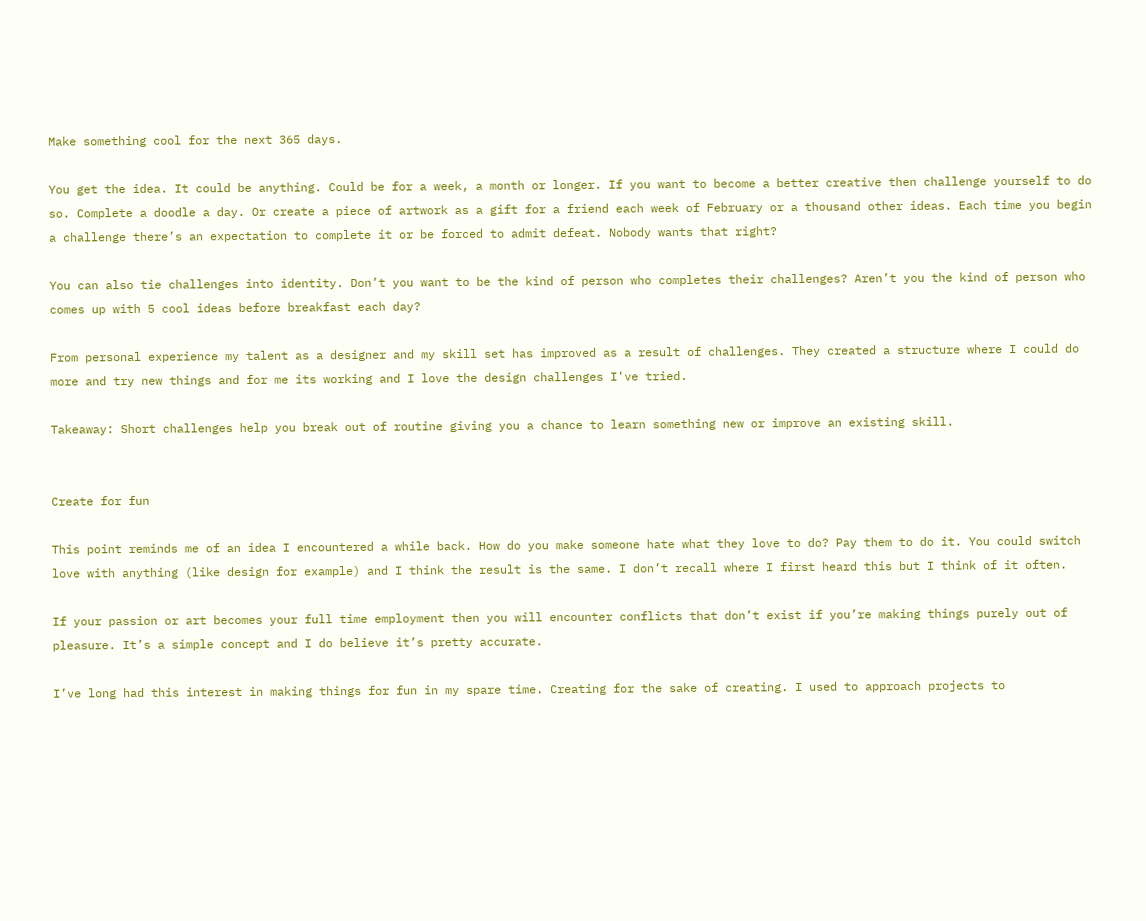Make something cool for the next 365 days.

You get the idea. It could be anything. Could be for a week, a month or longer. If you want to become a better creative then challenge yourself to do so. Complete a doodle a day. Or create a piece of artwork as a gift for a friend each week of February or a thousand other ideas. Each time you begin a challenge there’s an expectation to complete it or be forced to admit defeat. Nobody wants that right?

You can also tie challenges into identity. Don’t you want to be the kind of person who completes their challenges? Aren’t you the kind of person who comes up with 5 cool ideas before breakfast each day?

From personal experience my talent as a designer and my skill set has improved as a result of challenges. They created a structure where I could do more and try new things and for me its working and I love the design challenges I've tried.

Takeaway: Short challenges help you break out of routine giving you a chance to learn something new or improve an existing skill.


Create for fun

This point reminds me of an idea I encountered a while back. How do you make someone hate what they love to do? Pay them to do it. You could switch love with anything (like design for example) and I think the result is the same. I don’t recall where I first heard this but I think of it often.

If your passion or art becomes your full time employment then you will encounter conflicts that don’t exist if you’re making things purely out of pleasure. It’s a simple concept and I do believe it’s pretty accurate.

I’ve long had this interest in making things for fun in my spare time. Creating for the sake of creating. I used to approach projects to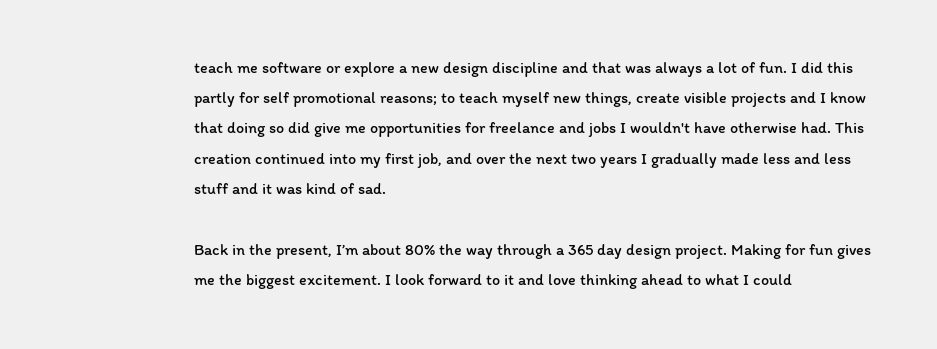teach me software or explore a new design discipline and that was always a lot of fun. I did this partly for self promotional reasons; to teach myself new things, create visible projects and I know that doing so did give me opportunities for freelance and jobs I wouldn't have otherwise had. This creation continued into my first job, and over the next two years I gradually made less and less stuff and it was kind of sad.

Back in the present, I’m about 80% the way through a 365 day design project. Making for fun gives me the biggest excitement. I look forward to it and love thinking ahead to what I could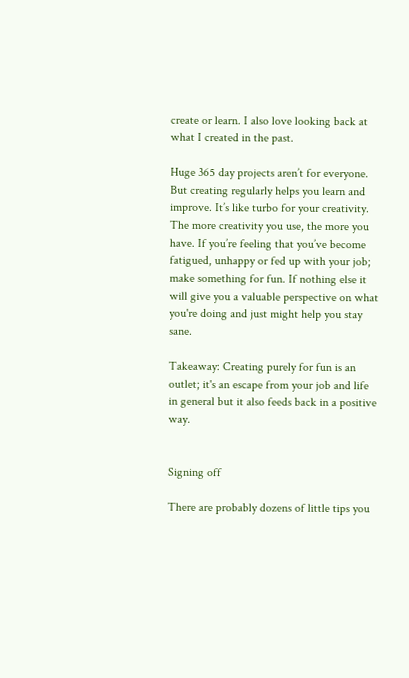create or learn. I also love looking back at what I created in the past.

Huge 365 day projects aren’t for everyone. But creating regularly helps you learn and improve. It’s like turbo for your creativity. The more creativity you use, the more you have. If you’re feeling that you’ve become fatigued, unhappy or fed up with your job; make something for fun. If nothing else it will give you a valuable perspective on what you're doing and just might help you stay sane.

Takeaway: Creating purely for fun is an outlet; it's an escape from your job and life in general but it also feeds back in a positive way.


Signing off

There are probably dozens of little tips you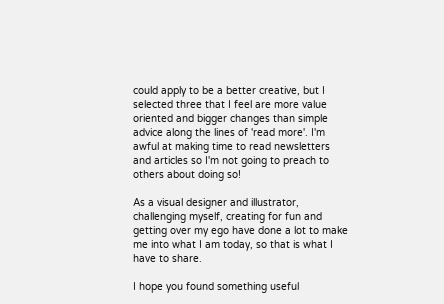could apply to be a better creative, but I selected three that I feel are more value oriented and bigger changes than simple advice along the lines of 'read more'. I'm awful at making time to read newsletters and articles so I'm not going to preach to others about doing so!

As a visual designer and illustrator, challenging myself, creating for fun and getting over my ego have done a lot to make me into what I am today, so that is what I have to share.

I hope you found something useful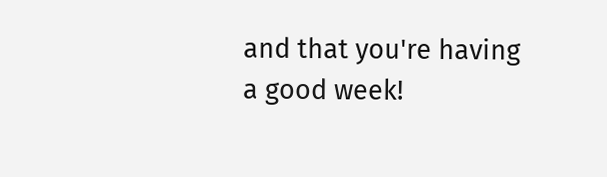and that you're having a good week!